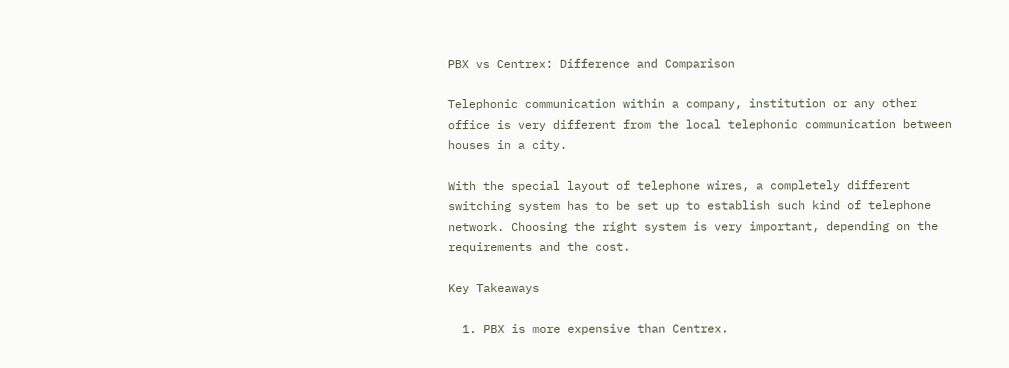PBX vs Centrex: Difference and Comparison

Telephonic communication within a company, institution or any other office is very different from the local telephonic communication between houses in a city.

With the special layout of telephone wires, a completely different switching system has to be set up to establish such kind of telephone network. Choosing the right system is very important, depending on the requirements and the cost.

Key Takeaways

  1. PBX is more expensive than Centrex.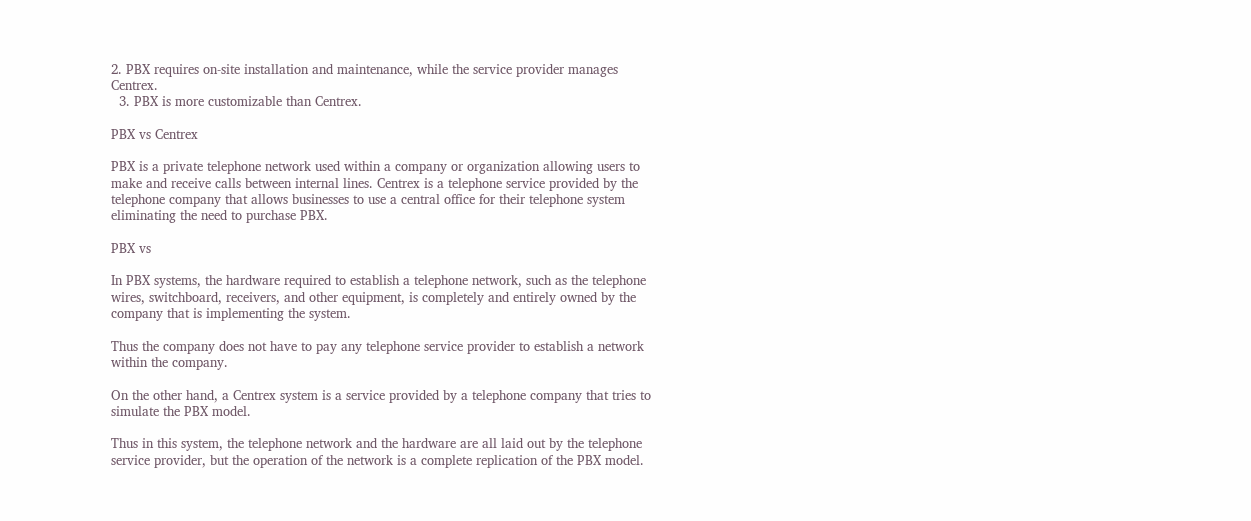2. PBX requires on-site installation and maintenance, while the service provider manages Centrex.
  3. PBX is more customizable than Centrex.

PBX vs Centrex

PBX is a private telephone network used within a company or organization allowing users to make and receive calls between internal lines. Centrex is a telephone service provided by the telephone company that allows businesses to use a central office for their telephone system eliminating the need to purchase PBX.

PBX vs

In PBX systems, the hardware required to establish a telephone network, such as the telephone wires, switchboard, receivers, and other equipment, is completely and entirely owned by the company that is implementing the system.

Thus the company does not have to pay any telephone service provider to establish a network within the company.

On the other hand, a Centrex system is a service provided by a telephone company that tries to simulate the PBX model.

Thus in this system, the telephone network and the hardware are all laid out by the telephone service provider, but the operation of the network is a complete replication of the PBX model.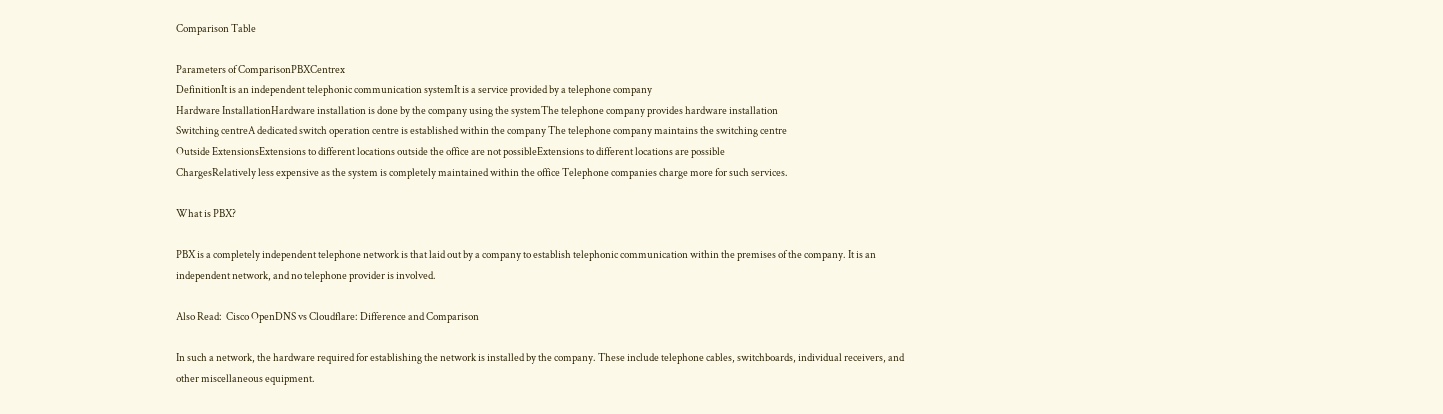Comparison Table

Parameters of ComparisonPBXCentrex
DefinitionIt is an independent telephonic communication systemIt is a service provided by a telephone company
Hardware InstallationHardware installation is done by the company using the systemThe telephone company provides hardware installation
Switching centreA dedicated switch operation centre is established within the company The telephone company maintains the switching centre
Outside ExtensionsExtensions to different locations outside the office are not possibleExtensions to different locations are possible
ChargesRelatively less expensive as the system is completely maintained within the office Telephone companies charge more for such services.

What is PBX?

PBX is a completely independent telephone network is that laid out by a company to establish telephonic communication within the premises of the company. It is an independent network, and no telephone provider is involved.

Also Read:  Cisco OpenDNS vs Cloudflare: Difference and Comparison

In such a network, the hardware required for establishing the network is installed by the company. These include telephone cables, switchboards, individual receivers, and other miscellaneous equipment.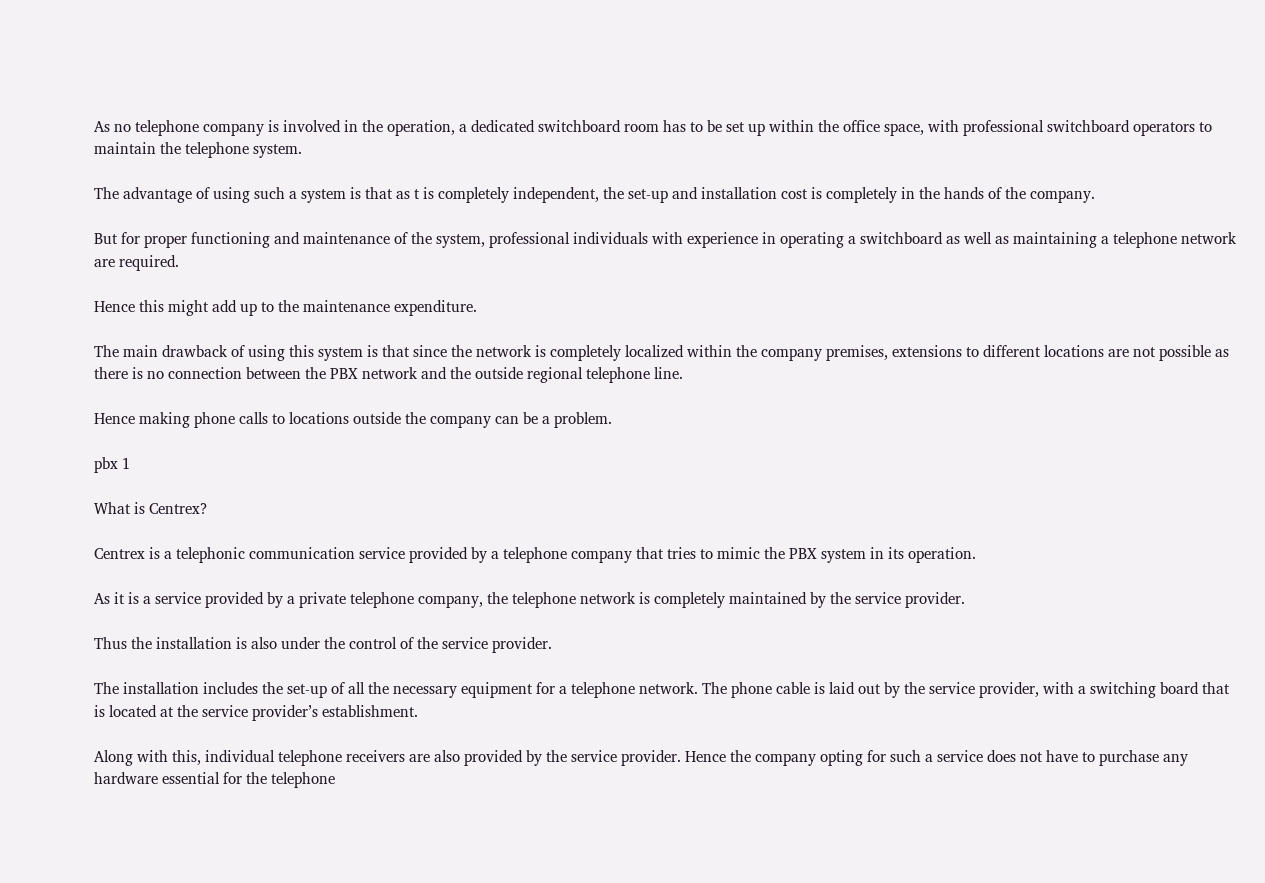As no telephone company is involved in the operation, a dedicated switchboard room has to be set up within the office space, with professional switchboard operators to maintain the telephone system.

The advantage of using such a system is that as t is completely independent, the set-up and installation cost is completely in the hands of the company.

But for proper functioning and maintenance of the system, professional individuals with experience in operating a switchboard as well as maintaining a telephone network are required.

Hence this might add up to the maintenance expenditure.

The main drawback of using this system is that since the network is completely localized within the company premises, extensions to different locations are not possible as there is no connection between the PBX network and the outside regional telephone line.

Hence making phone calls to locations outside the company can be a problem.

pbx 1

What is Centrex?

Centrex is a telephonic communication service provided by a telephone company that tries to mimic the PBX system in its operation.

As it is a service provided by a private telephone company, the telephone network is completely maintained by the service provider.

Thus the installation is also under the control of the service provider.

The installation includes the set-up of all the necessary equipment for a telephone network. The phone cable is laid out by the service provider, with a switching board that is located at the service provider’s establishment.

Along with this, individual telephone receivers are also provided by the service provider. Hence the company opting for such a service does not have to purchase any hardware essential for the telephone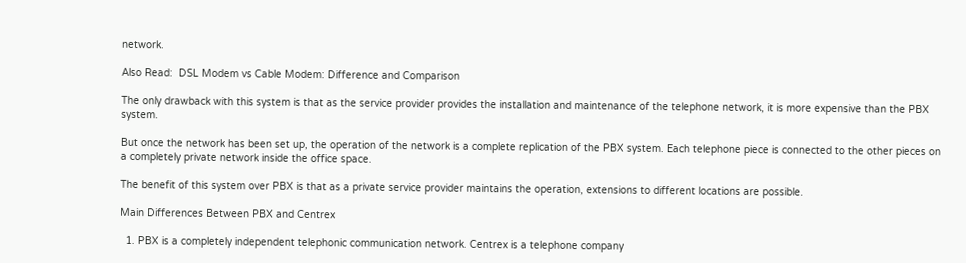network.

Also Read:  DSL Modem vs Cable Modem: Difference and Comparison

The only drawback with this system is that as the service provider provides the installation and maintenance of the telephone network, it is more expensive than the PBX system.

But once the network has been set up, the operation of the network is a complete replication of the PBX system. Each telephone piece is connected to the other pieces on a completely private network inside the office space.

The benefit of this system over PBX is that as a private service provider maintains the operation, extensions to different locations are possible.

Main Differences Between PBX and Centrex

  1. PBX is a completely independent telephonic communication network. Centrex is a telephone company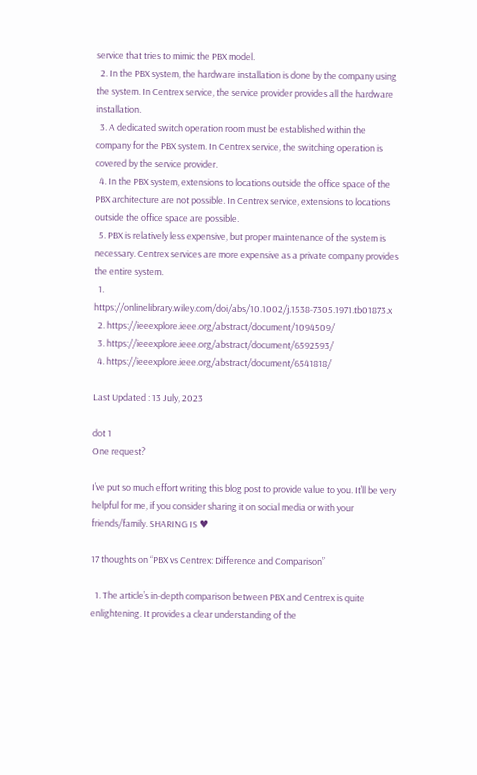service that tries to mimic the PBX model.
  2. In the PBX system, the hardware installation is done by the company using the system. In Centrex service, the service provider provides all the hardware installation.
  3. A dedicated switch operation room must be established within the company for the PBX system. In Centrex service, the switching operation is covered by the service provider.
  4. In the PBX system, extensions to locations outside the office space of the PBX architecture are not possible. In Centrex service, extensions to locations outside the office space are possible.
  5. PBX is relatively less expensive, but proper maintenance of the system is necessary. Centrex services are more expensive as a private company provides the entire system.
  1. https://onlinelibrary.wiley.com/doi/abs/10.1002/j.1538-7305.1971.tb01873.x
  2. https://ieeexplore.ieee.org/abstract/document/1094509/
  3. https://ieeexplore.ieee.org/abstract/document/6592593/
  4. https://ieeexplore.ieee.org/abstract/document/6541818/

Last Updated : 13 July, 2023

dot 1
One request?

I’ve put so much effort writing this blog post to provide value to you. It’ll be very helpful for me, if you consider sharing it on social media or with your friends/family. SHARING IS ♥

17 thoughts on “PBX vs Centrex: Difference and Comparison”

  1. The article’s in-depth comparison between PBX and Centrex is quite enlightening. It provides a clear understanding of the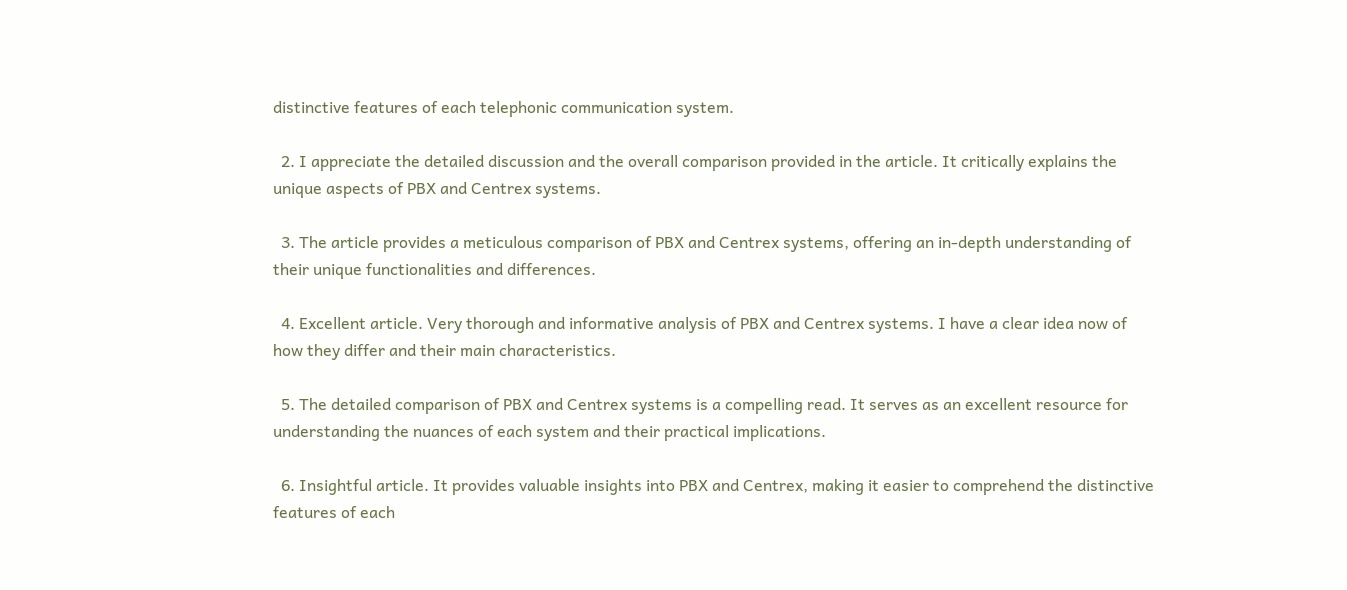distinctive features of each telephonic communication system.

  2. I appreciate the detailed discussion and the overall comparison provided in the article. It critically explains the unique aspects of PBX and Centrex systems.

  3. The article provides a meticulous comparison of PBX and Centrex systems, offering an in-depth understanding of their unique functionalities and differences.

  4. Excellent article. Very thorough and informative analysis of PBX and Centrex systems. I have a clear idea now of how they differ and their main characteristics.

  5. The detailed comparison of PBX and Centrex systems is a compelling read. It serves as an excellent resource for understanding the nuances of each system and their practical implications.

  6. Insightful article. It provides valuable insights into PBX and Centrex, making it easier to comprehend the distinctive features of each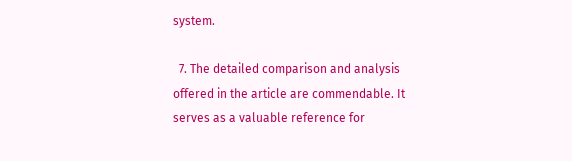system.

  7. The detailed comparison and analysis offered in the article are commendable. It serves as a valuable reference for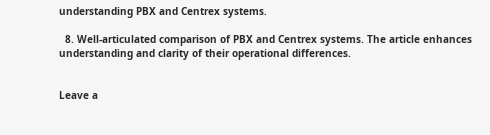understanding PBX and Centrex systems.

  8. Well-articulated comparison of PBX and Centrex systems. The article enhances understanding and clarity of their operational differences.


Leave a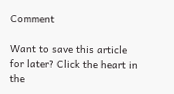Comment

Want to save this article for later? Click the heart in the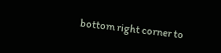bottom right corner to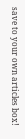save to your own articles box!